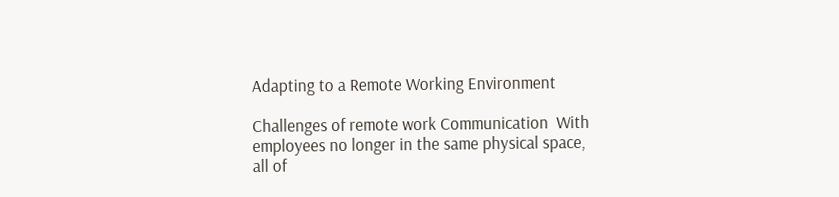Adapting to a Remote Working Environment

Challenges of remote work Communication  With employees no longer in the same physical space, all of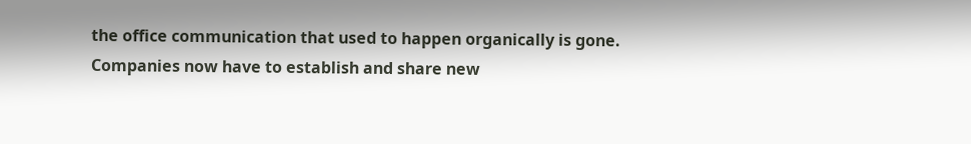the office communication that used to happen organically is gone. Companies now have to establish and share new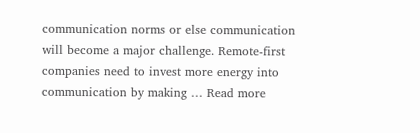communication norms or else communication will become a major challenge. Remote-first companies need to invest more energy into communication by making … Read more